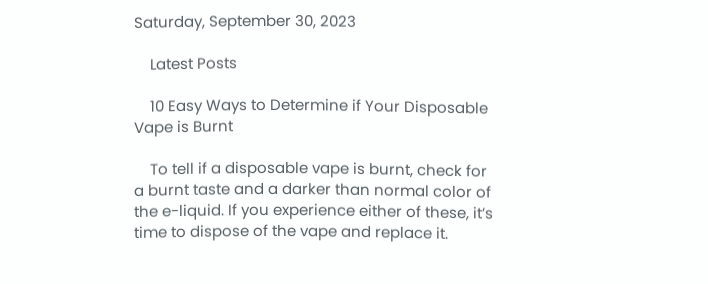Saturday, September 30, 2023

    Latest Posts

    10 Easy Ways to Determine if Your Disposable Vape is Burnt

    To tell if a disposable vape is burnt, check for a burnt taste and a darker than normal color of the e-liquid. If you experience either of these, it’s time to dispose of the vape and replace it.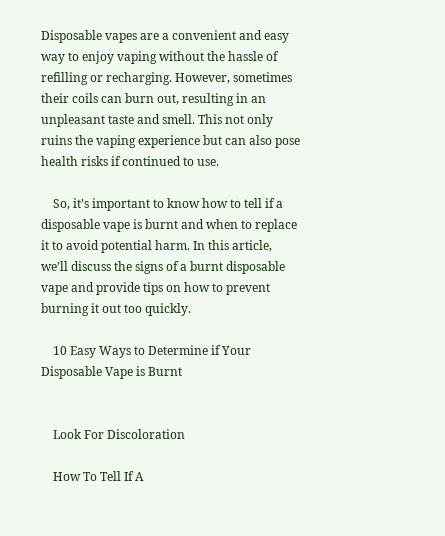Disposable vapes are a convenient and easy way to enjoy vaping without the hassle of refilling or recharging. However, sometimes their coils can burn out, resulting in an unpleasant taste and smell. This not only ruins the vaping experience but can also pose health risks if continued to use.

    So, it’s important to know how to tell if a disposable vape is burnt and when to replace it to avoid potential harm. In this article, we’ll discuss the signs of a burnt disposable vape and provide tips on how to prevent burning it out too quickly.

    10 Easy Ways to Determine if Your Disposable Vape is Burnt


    Look For Discoloration

    How To Tell If A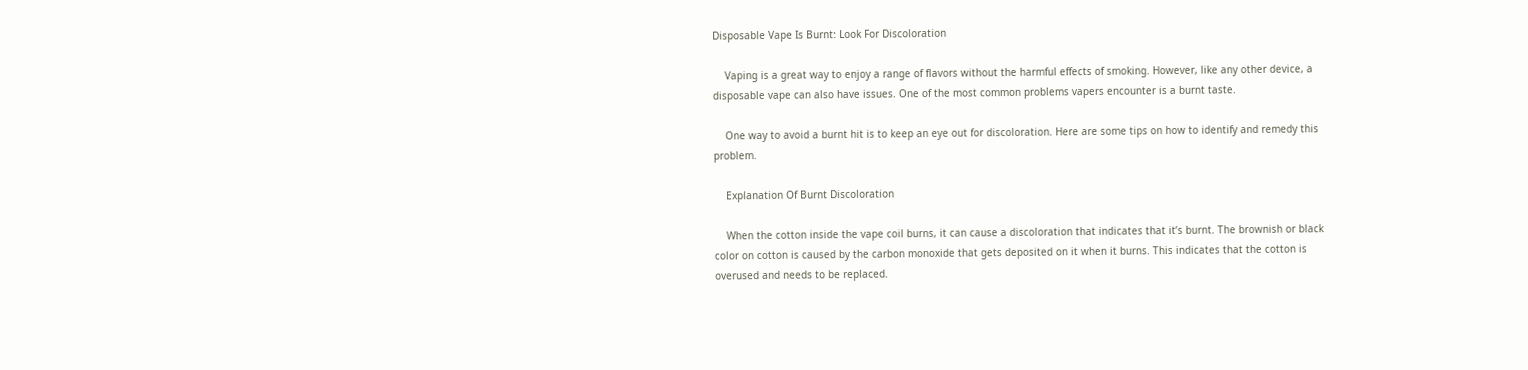Disposable Vape Is Burnt: Look For Discoloration

    Vaping is a great way to enjoy a range of flavors without the harmful effects of smoking. However, like any other device, a disposable vape can also have issues. One of the most common problems vapers encounter is a burnt taste.

    One way to avoid a burnt hit is to keep an eye out for discoloration. Here are some tips on how to identify and remedy this problem.

    Explanation Of Burnt Discoloration

    When the cotton inside the vape coil burns, it can cause a discoloration that indicates that it’s burnt. The brownish or black color on cotton is caused by the carbon monoxide that gets deposited on it when it burns. This indicates that the cotton is overused and needs to be replaced.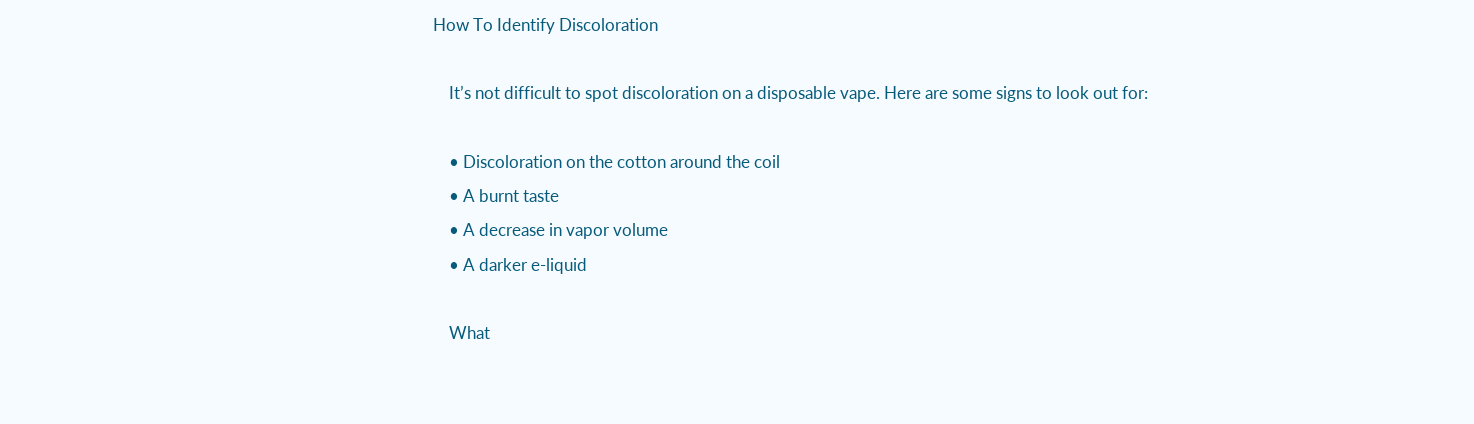How To Identify Discoloration

    It’s not difficult to spot discoloration on a disposable vape. Here are some signs to look out for:

    • Discoloration on the cotton around the coil
    • A burnt taste
    • A decrease in vapor volume
    • A darker e-liquid

    What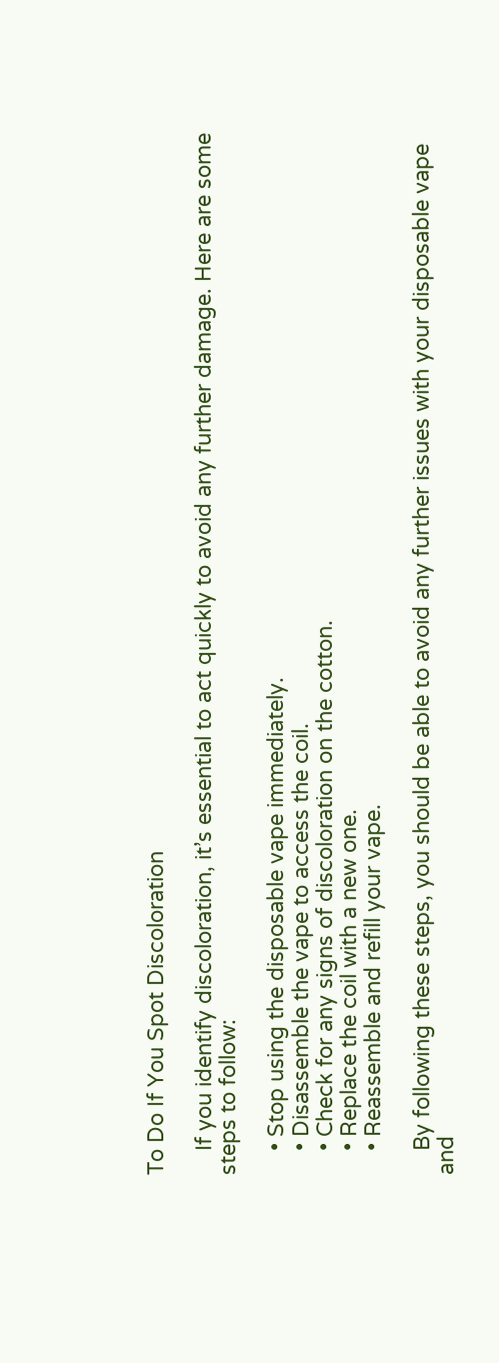To Do If You Spot Discoloration

    If you identify discoloration, it’s essential to act quickly to avoid any further damage. Here are some steps to follow:

    • Stop using the disposable vape immediately.
    • Disassemble the vape to access the coil.
    • Check for any signs of discoloration on the cotton.
    • Replace the coil with a new one.
    • Reassemble and refill your vape.

    By following these steps, you should be able to avoid any further issues with your disposable vape and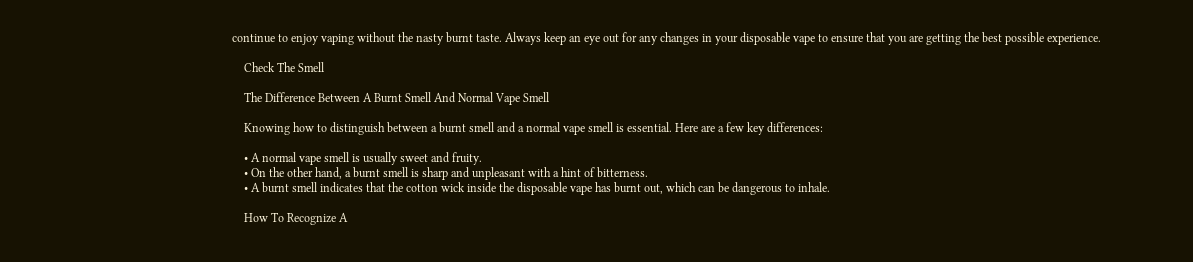continue to enjoy vaping without the nasty burnt taste. Always keep an eye out for any changes in your disposable vape to ensure that you are getting the best possible experience.

    Check The Smell

    The Difference Between A Burnt Smell And Normal Vape Smell

    Knowing how to distinguish between a burnt smell and a normal vape smell is essential. Here are a few key differences:

    • A normal vape smell is usually sweet and fruity.
    • On the other hand, a burnt smell is sharp and unpleasant with a hint of bitterness.
    • A burnt smell indicates that the cotton wick inside the disposable vape has burnt out, which can be dangerous to inhale.

    How To Recognize A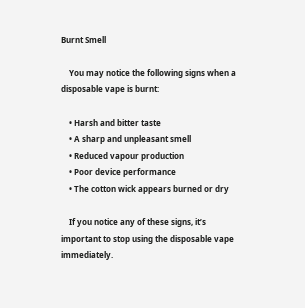Burnt Smell

    You may notice the following signs when a disposable vape is burnt:

    • Harsh and bitter taste
    • A sharp and unpleasant smell
    • Reduced vapour production
    • Poor device performance
    • The cotton wick appears burned or dry

    If you notice any of these signs, it’s important to stop using the disposable vape immediately.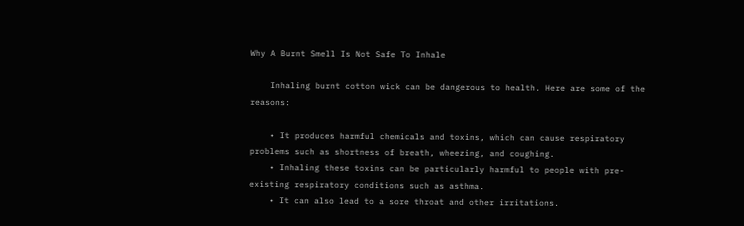Why A Burnt Smell Is Not Safe To Inhale

    Inhaling burnt cotton wick can be dangerous to health. Here are some of the reasons:

    • It produces harmful chemicals and toxins, which can cause respiratory problems such as shortness of breath, wheezing, and coughing.
    • Inhaling these toxins can be particularly harmful to people with pre-existing respiratory conditions such as asthma.
    • It can also lead to a sore throat and other irritations.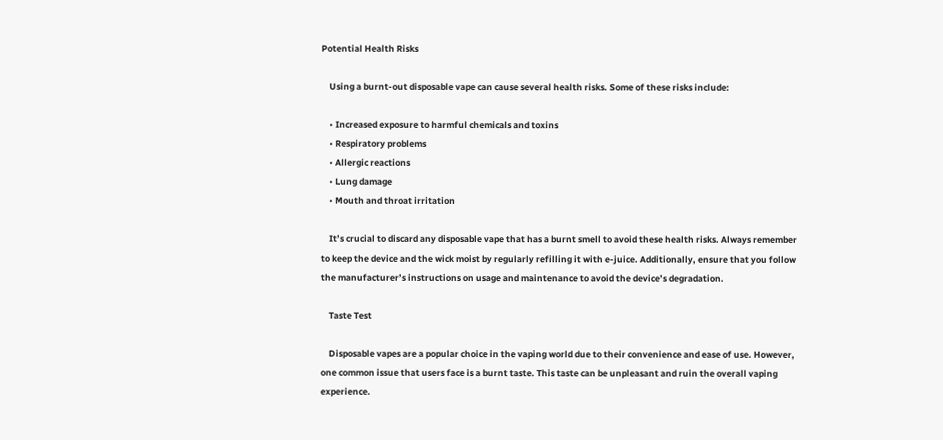Potential Health Risks

    Using a burnt-out disposable vape can cause several health risks. Some of these risks include:

    • Increased exposure to harmful chemicals and toxins
    • Respiratory problems
    • Allergic reactions
    • Lung damage
    • Mouth and throat irritation

    It’s crucial to discard any disposable vape that has a burnt smell to avoid these health risks. Always remember to keep the device and the wick moist by regularly refilling it with e-juice. Additionally, ensure that you follow the manufacturer’s instructions on usage and maintenance to avoid the device’s degradation.

    Taste Test

    Disposable vapes are a popular choice in the vaping world due to their convenience and ease of use. However, one common issue that users face is a burnt taste. This taste can be unpleasant and ruin the overall vaping experience.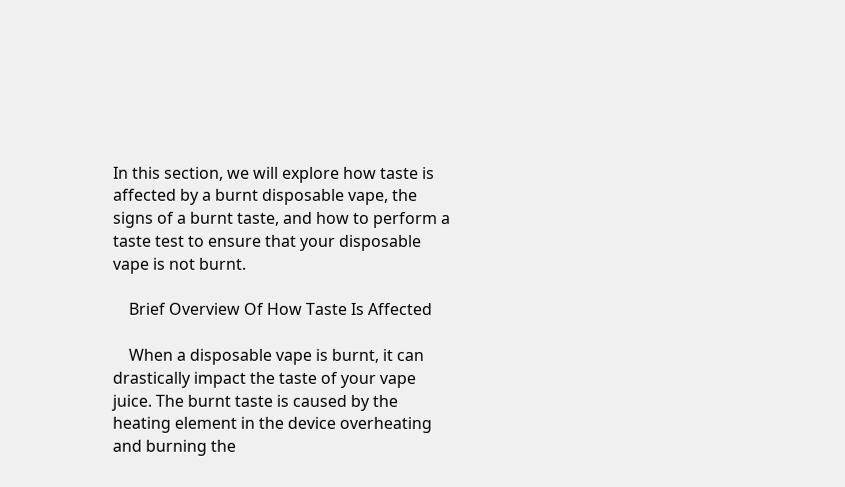In this section, we will explore how taste is affected by a burnt disposable vape, the signs of a burnt taste, and how to perform a taste test to ensure that your disposable vape is not burnt.

    Brief Overview Of How Taste Is Affected

    When a disposable vape is burnt, it can drastically impact the taste of your vape juice. The burnt taste is caused by the heating element in the device overheating and burning the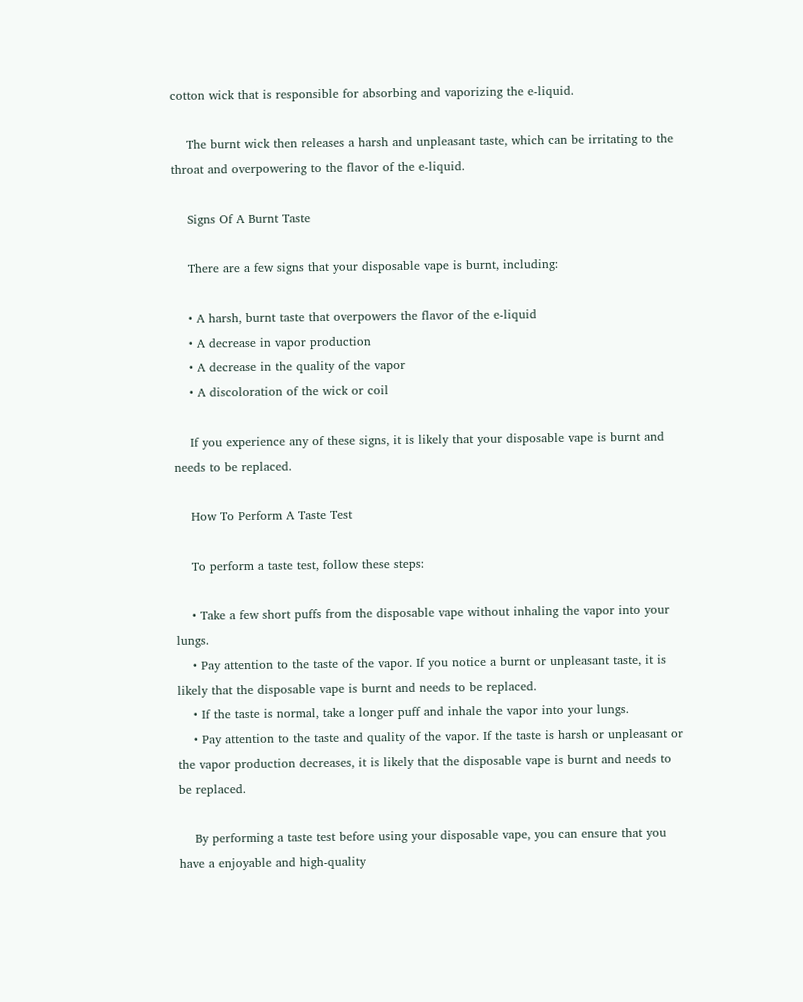cotton wick that is responsible for absorbing and vaporizing the e-liquid.

    The burnt wick then releases a harsh and unpleasant taste, which can be irritating to the throat and overpowering to the flavor of the e-liquid.

    Signs Of A Burnt Taste

    There are a few signs that your disposable vape is burnt, including:

    • A harsh, burnt taste that overpowers the flavor of the e-liquid
    • A decrease in vapor production
    • A decrease in the quality of the vapor
    • A discoloration of the wick or coil

    If you experience any of these signs, it is likely that your disposable vape is burnt and needs to be replaced.

    How To Perform A Taste Test

    To perform a taste test, follow these steps:

    • Take a few short puffs from the disposable vape without inhaling the vapor into your lungs.
    • Pay attention to the taste of the vapor. If you notice a burnt or unpleasant taste, it is likely that the disposable vape is burnt and needs to be replaced.
    • If the taste is normal, take a longer puff and inhale the vapor into your lungs.
    • Pay attention to the taste and quality of the vapor. If the taste is harsh or unpleasant or the vapor production decreases, it is likely that the disposable vape is burnt and needs to be replaced.

    By performing a taste test before using your disposable vape, you can ensure that you have a enjoyable and high-quality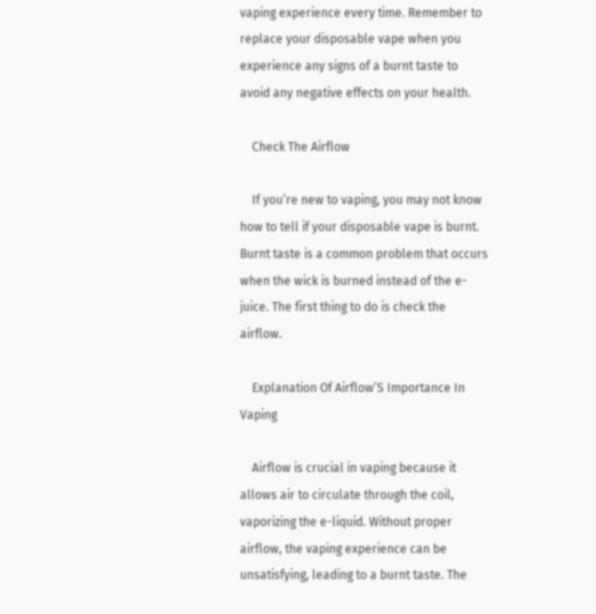vaping experience every time. Remember to replace your disposable vape when you experience any signs of a burnt taste to avoid any negative effects on your health.

    Check The Airflow

    If you’re new to vaping, you may not know how to tell if your disposable vape is burnt. Burnt taste is a common problem that occurs when the wick is burned instead of the e-juice. The first thing to do is check the airflow.

    Explanation Of Airflow’S Importance In Vaping

    Airflow is crucial in vaping because it allows air to circulate through the coil, vaporizing the e-liquid. Without proper airflow, the vaping experience can be unsatisfying, leading to a burnt taste. The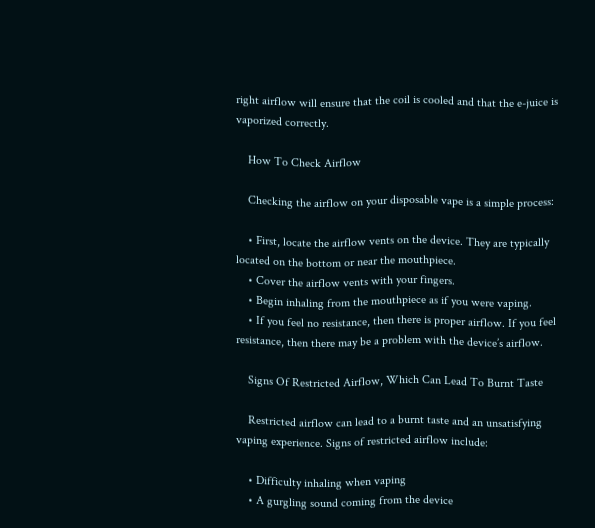right airflow will ensure that the coil is cooled and that the e-juice is vaporized correctly.

    How To Check Airflow

    Checking the airflow on your disposable vape is a simple process:

    • First, locate the airflow vents on the device. They are typically located on the bottom or near the mouthpiece.
    • Cover the airflow vents with your fingers.
    • Begin inhaling from the mouthpiece as if you were vaping.
    • If you feel no resistance, then there is proper airflow. If you feel resistance, then there may be a problem with the device’s airflow.

    Signs Of Restricted Airflow, Which Can Lead To Burnt Taste

    Restricted airflow can lead to a burnt taste and an unsatisfying vaping experience. Signs of restricted airflow include:

    • Difficulty inhaling when vaping
    • A gurgling sound coming from the device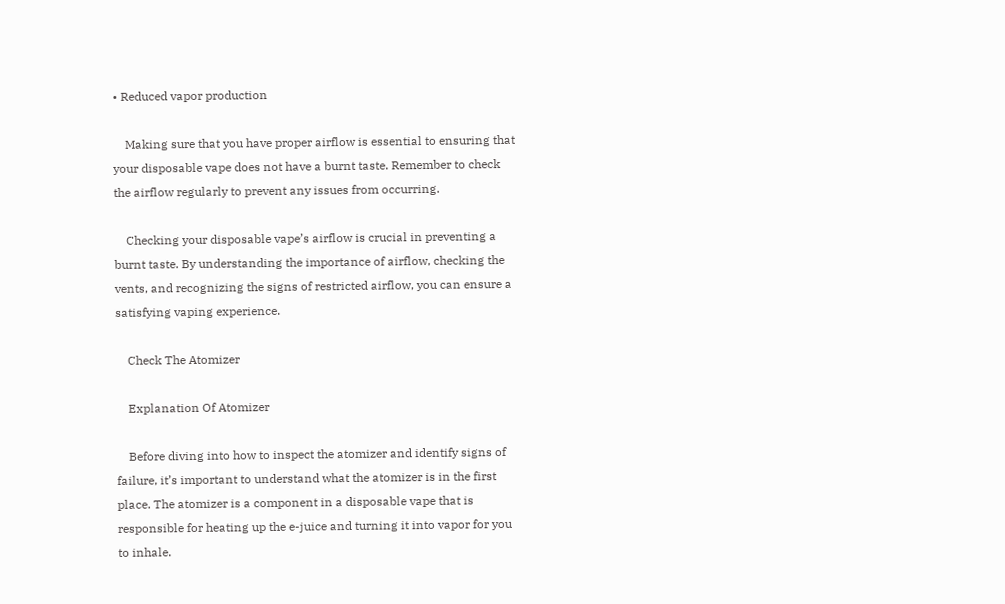• Reduced vapor production

    Making sure that you have proper airflow is essential to ensuring that your disposable vape does not have a burnt taste. Remember to check the airflow regularly to prevent any issues from occurring.

    Checking your disposable vape’s airflow is crucial in preventing a burnt taste. By understanding the importance of airflow, checking the vents, and recognizing the signs of restricted airflow, you can ensure a satisfying vaping experience.

    Check The Atomizer

    Explanation Of Atomizer

    Before diving into how to inspect the atomizer and identify signs of failure, it’s important to understand what the atomizer is in the first place. The atomizer is a component in a disposable vape that is responsible for heating up the e-juice and turning it into vapor for you to inhale.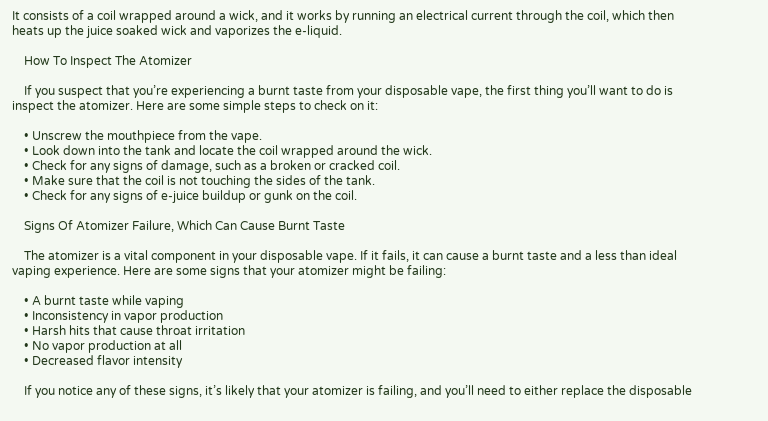It consists of a coil wrapped around a wick, and it works by running an electrical current through the coil, which then heats up the juice soaked wick and vaporizes the e-liquid.

    How To Inspect The Atomizer

    If you suspect that you’re experiencing a burnt taste from your disposable vape, the first thing you’ll want to do is inspect the atomizer. Here are some simple steps to check on it:

    • Unscrew the mouthpiece from the vape.
    • Look down into the tank and locate the coil wrapped around the wick.
    • Check for any signs of damage, such as a broken or cracked coil.
    • Make sure that the coil is not touching the sides of the tank.
    • Check for any signs of e-juice buildup or gunk on the coil.

    Signs Of Atomizer Failure, Which Can Cause Burnt Taste

    The atomizer is a vital component in your disposable vape. If it fails, it can cause a burnt taste and a less than ideal vaping experience. Here are some signs that your atomizer might be failing:

    • A burnt taste while vaping
    • Inconsistency in vapor production
    • Harsh hits that cause throat irritation
    • No vapor production at all
    • Decreased flavor intensity

    If you notice any of these signs, it’s likely that your atomizer is failing, and you’ll need to either replace the disposable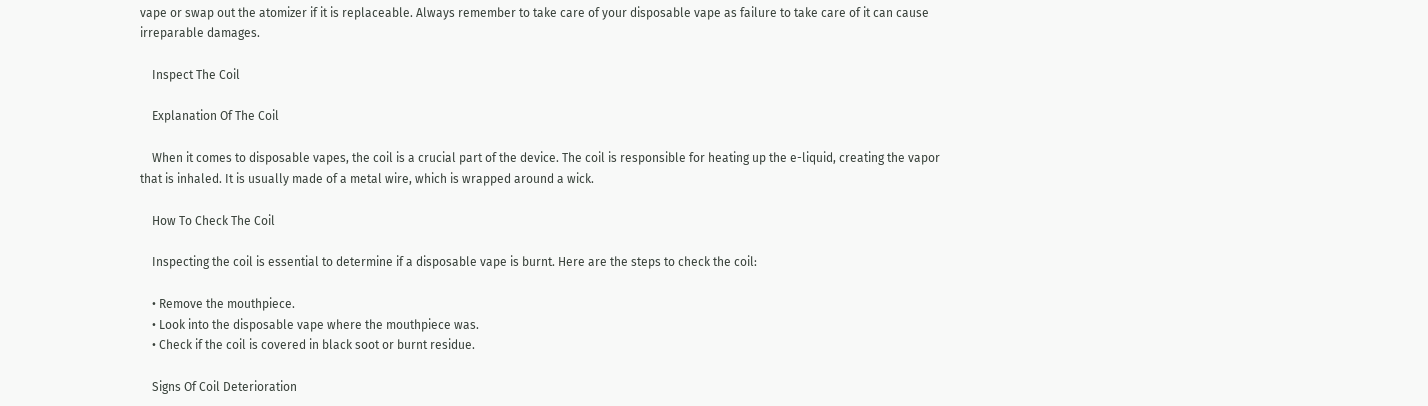vape or swap out the atomizer if it is replaceable. Always remember to take care of your disposable vape as failure to take care of it can cause irreparable damages.

    Inspect The Coil

    Explanation Of The Coil

    When it comes to disposable vapes, the coil is a crucial part of the device. The coil is responsible for heating up the e-liquid, creating the vapor that is inhaled. It is usually made of a metal wire, which is wrapped around a wick.

    How To Check The Coil

    Inspecting the coil is essential to determine if a disposable vape is burnt. Here are the steps to check the coil:

    • Remove the mouthpiece.
    • Look into the disposable vape where the mouthpiece was.
    • Check if the coil is covered in black soot or burnt residue.

    Signs Of Coil Deterioration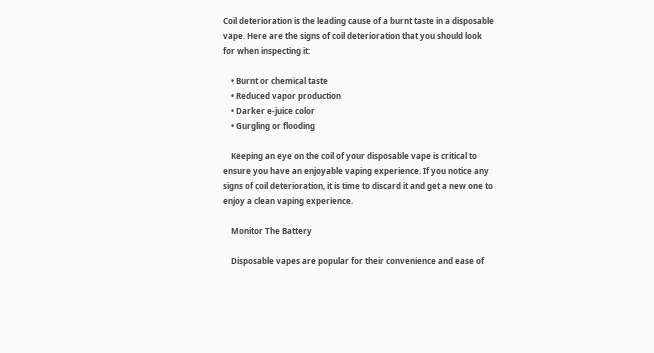Coil deterioration is the leading cause of a burnt taste in a disposable vape. Here are the signs of coil deterioration that you should look for when inspecting it:

    • Burnt or chemical taste
    • Reduced vapor production
    • Darker e-juice color
    • Gurgling or flooding

    Keeping an eye on the coil of your disposable vape is critical to ensure you have an enjoyable vaping experience. If you notice any signs of coil deterioration, it is time to discard it and get a new one to enjoy a clean vaping experience.

    Monitor The Battery

    Disposable vapes are popular for their convenience and ease of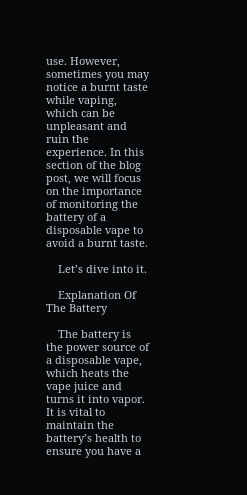use. However, sometimes you may notice a burnt taste while vaping, which can be unpleasant and ruin the experience. In this section of the blog post, we will focus on the importance of monitoring the battery of a disposable vape to avoid a burnt taste.

    Let’s dive into it.

    Explanation Of The Battery

    The battery is the power source of a disposable vape, which heats the vape juice and turns it into vapor. It is vital to maintain the battery’s health to ensure you have a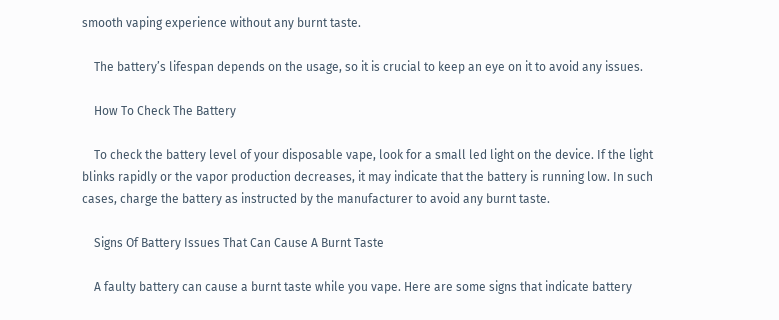smooth vaping experience without any burnt taste.

    The battery’s lifespan depends on the usage, so it is crucial to keep an eye on it to avoid any issues.

    How To Check The Battery

    To check the battery level of your disposable vape, look for a small led light on the device. If the light blinks rapidly or the vapor production decreases, it may indicate that the battery is running low. In such cases, charge the battery as instructed by the manufacturer to avoid any burnt taste.

    Signs Of Battery Issues That Can Cause A Burnt Taste

    A faulty battery can cause a burnt taste while you vape. Here are some signs that indicate battery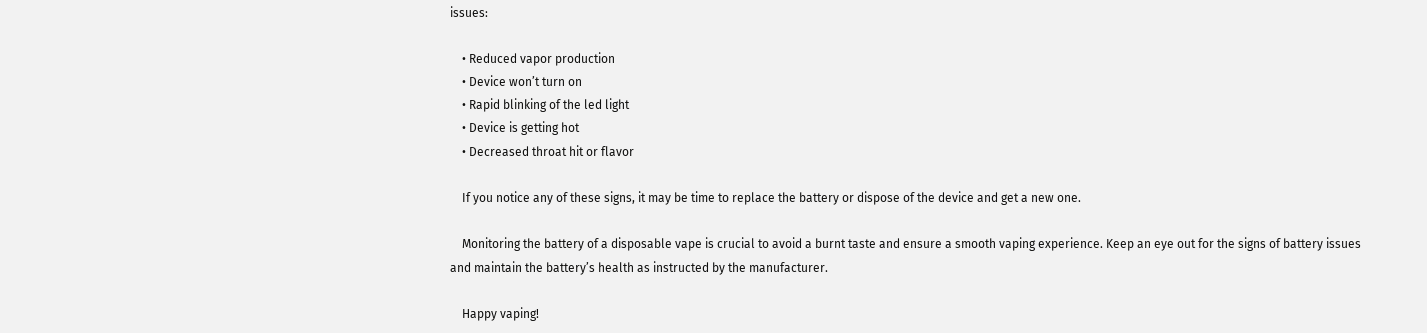issues:

    • Reduced vapor production
    • Device won’t turn on
    • Rapid blinking of the led light
    • Device is getting hot
    • Decreased throat hit or flavor

    If you notice any of these signs, it may be time to replace the battery or dispose of the device and get a new one.

    Monitoring the battery of a disposable vape is crucial to avoid a burnt taste and ensure a smooth vaping experience. Keep an eye out for the signs of battery issues and maintain the battery’s health as instructed by the manufacturer.

    Happy vaping!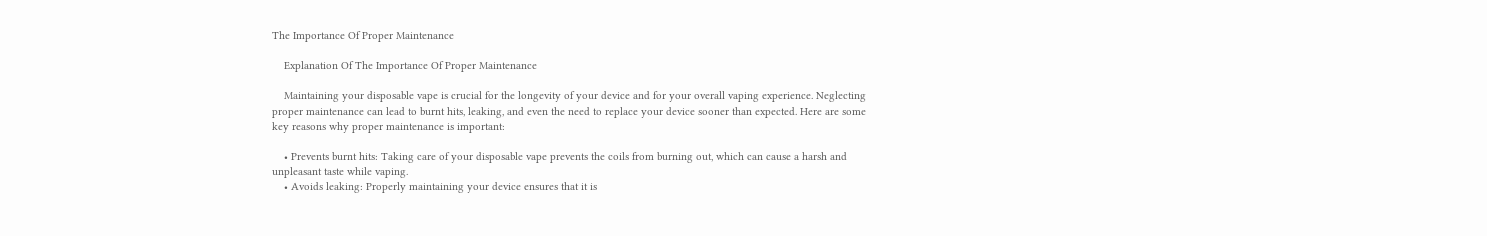The Importance Of Proper Maintenance

    Explanation Of The Importance Of Proper Maintenance

    Maintaining your disposable vape is crucial for the longevity of your device and for your overall vaping experience. Neglecting proper maintenance can lead to burnt hits, leaking, and even the need to replace your device sooner than expected. Here are some key reasons why proper maintenance is important:

    • Prevents burnt hits: Taking care of your disposable vape prevents the coils from burning out, which can cause a harsh and unpleasant taste while vaping.
    • Avoids leaking: Properly maintaining your device ensures that it is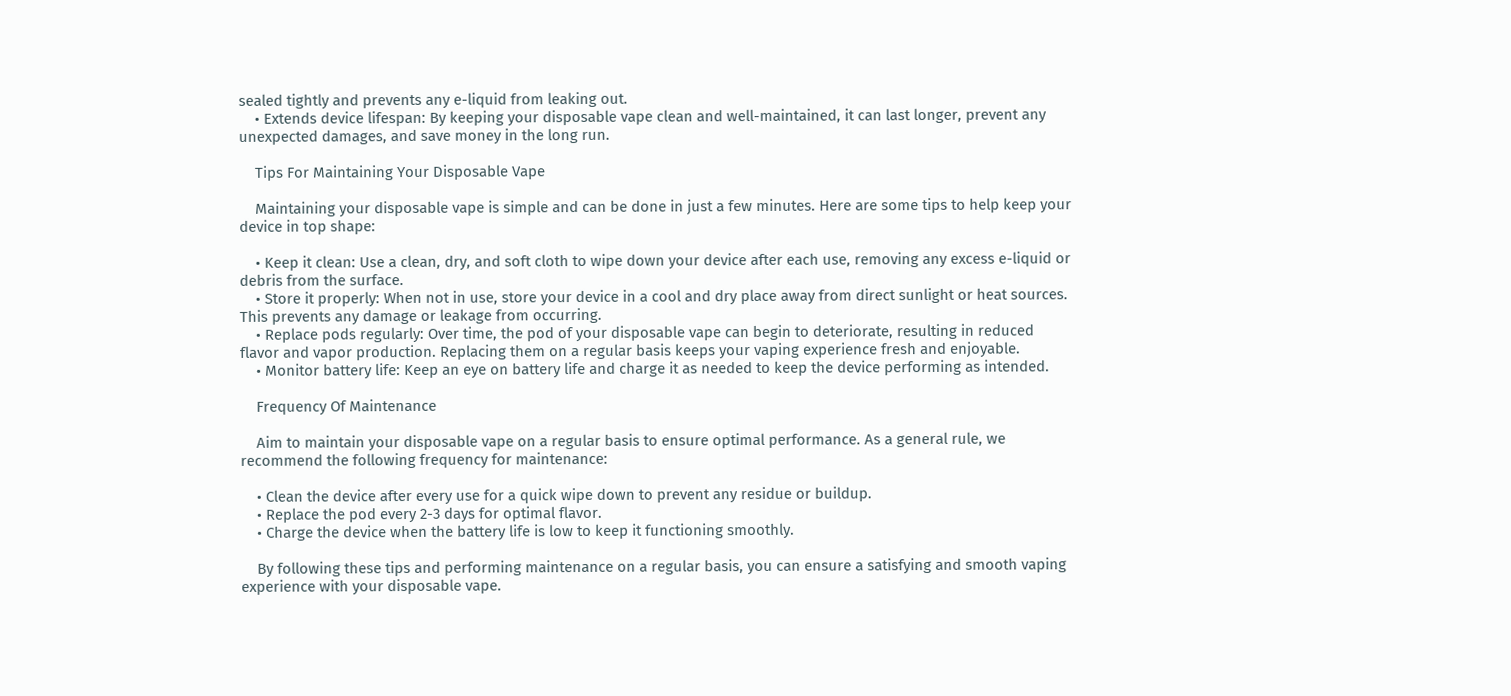sealed tightly and prevents any e-liquid from leaking out.
    • Extends device lifespan: By keeping your disposable vape clean and well-maintained, it can last longer, prevent any unexpected damages, and save money in the long run.

    Tips For Maintaining Your Disposable Vape

    Maintaining your disposable vape is simple and can be done in just a few minutes. Here are some tips to help keep your device in top shape:

    • Keep it clean: Use a clean, dry, and soft cloth to wipe down your device after each use, removing any excess e-liquid or debris from the surface.
    • Store it properly: When not in use, store your device in a cool and dry place away from direct sunlight or heat sources. This prevents any damage or leakage from occurring.
    • Replace pods regularly: Over time, the pod of your disposable vape can begin to deteriorate, resulting in reduced flavor and vapor production. Replacing them on a regular basis keeps your vaping experience fresh and enjoyable.
    • Monitor battery life: Keep an eye on battery life and charge it as needed to keep the device performing as intended.

    Frequency Of Maintenance

    Aim to maintain your disposable vape on a regular basis to ensure optimal performance. As a general rule, we recommend the following frequency for maintenance:

    • Clean the device after every use for a quick wipe down to prevent any residue or buildup.
    • Replace the pod every 2-3 days for optimal flavor.
    • Charge the device when the battery life is low to keep it functioning smoothly.

    By following these tips and performing maintenance on a regular basis, you can ensure a satisfying and smooth vaping experience with your disposable vape.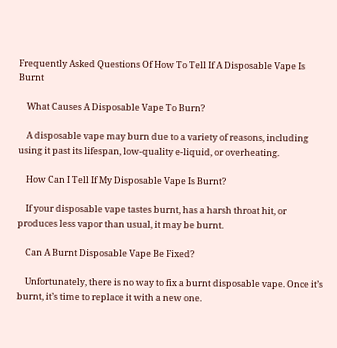Frequently Asked Questions Of How To Tell If A Disposable Vape Is Burnt

    What Causes A Disposable Vape To Burn?

    A disposable vape may burn due to a variety of reasons, including using it past its lifespan, low-quality e-liquid, or overheating.

    How Can I Tell If My Disposable Vape Is Burnt?

    If your disposable vape tastes burnt, has a harsh throat hit, or produces less vapor than usual, it may be burnt.

    Can A Burnt Disposable Vape Be Fixed?

    Unfortunately, there is no way to fix a burnt disposable vape. Once it’s burnt, it’s time to replace it with a new one.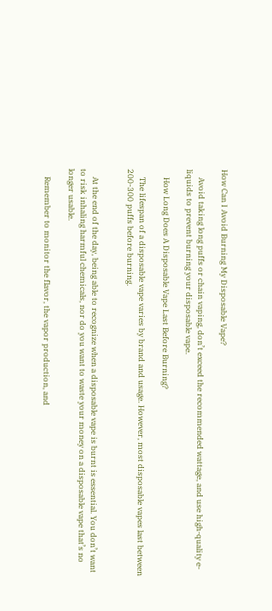How Can I Avoid Burning My Disposable Vape?

    Avoid taking long puffs or chain vaping, don’t exceed the recommended wattage, and use high-quality e-liquids to prevent burning your disposable vape.

    How Long Does A Disposable Vape Last Before Burning?

    The lifespan of a disposable vape varies by brand and usage. However, most disposable vapes last between 200-300 puffs before burning.


    At the end of the day, being able to recognize when a disposable vape is burnt is essential. You don’t want to risk inhaling harmful chemicals, nor do you want to waste your money on a disposable vape that’s no longer usable.

    Remember to monitor the flavor, the vapor production, and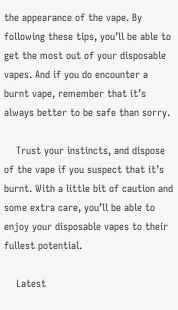the appearance of the vape. By following these tips, you’ll be able to get the most out of your disposable vapes. And if you do encounter a burnt vape, remember that it’s always better to be safe than sorry.

    Trust your instincts, and dispose of the vape if you suspect that it’s burnt. With a little bit of caution and some extra care, you’ll be able to enjoy your disposable vapes to their fullest potential.

    Latest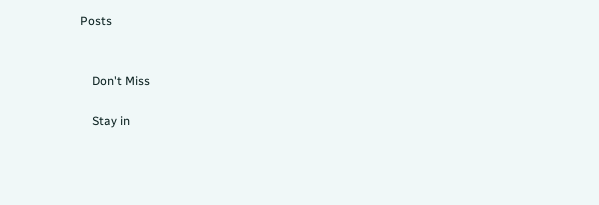Posts


    Don't Miss

    Stay in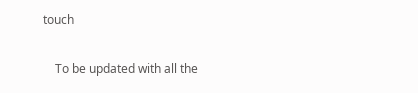touch

    To be updated with all the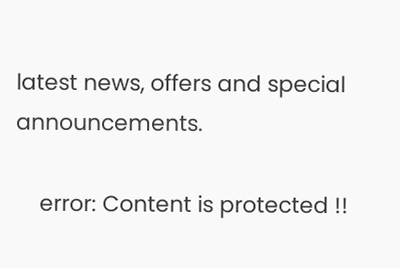latest news, offers and special announcements.

    error: Content is protected !!